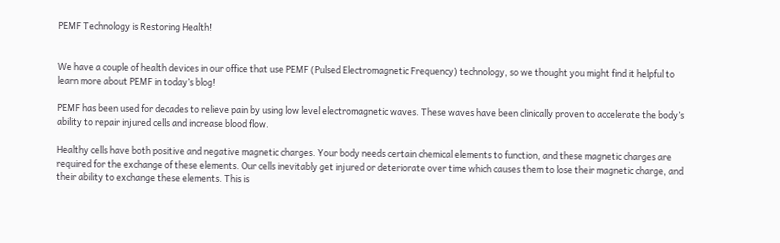PEMF Technology is Restoring Health!


We have a couple of health devices in our office that use PEMF (Pulsed Electromagnetic Frequency) technology, so we thought you might find it helpful to learn more about PEMF in today’s blog!

PEMF has been used for decades to relieve pain by using low level electromagnetic waves. These waves have been clinically proven to accelerate the body’s ability to repair injured cells and increase blood flow.

Healthy cells have both positive and negative magnetic charges. Your body needs certain chemical elements to function, and these magnetic charges are required for the exchange of these elements. Our cells inevitably get injured or deteriorate over time which causes them to lose their magnetic charge, and their ability to exchange these elements. This is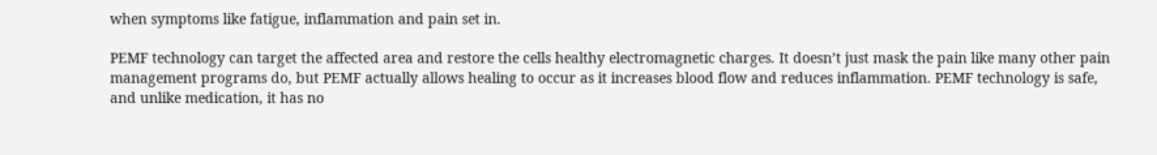when symptoms like fatigue, inflammation and pain set in.

PEMF technology can target the affected area and restore the cells healthy electromagnetic charges. It doesn’t just mask the pain like many other pain management programs do, but PEMF actually allows healing to occur as it increases blood flow and reduces inflammation. PEMF technology is safe, and unlike medication, it has no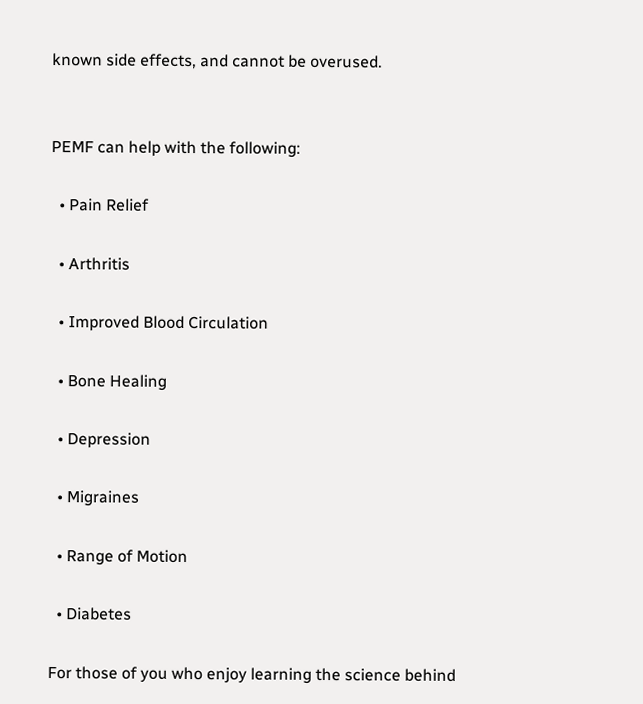known side effects, and cannot be overused.


PEMF can help with the following:

  • Pain Relief

  • Arthritis

  • Improved Blood Circulation

  • Bone Healing

  • Depression

  • Migraines

  • Range of Motion

  • Diabetes

For those of you who enjoy learning the science behind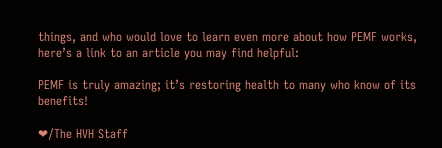things, and who would love to learn even more about how PEMF works, here’s a link to an article you may find helpful:

PEMF is truly amazing; it’s restoring health to many who know of its benefits!

❤/The HVH Staff